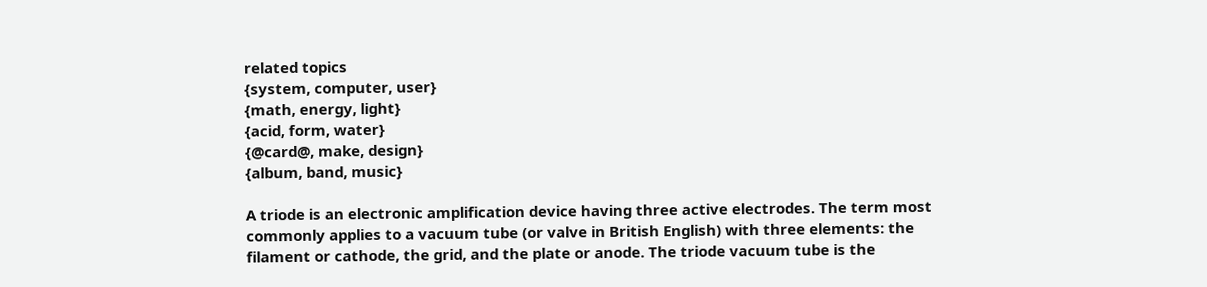related topics
{system, computer, user}
{math, energy, light}
{acid, form, water}
{@card@, make, design}
{album, band, music}

A triode is an electronic amplification device having three active electrodes. The term most commonly applies to a vacuum tube (or valve in British English) with three elements: the filament or cathode, the grid, and the plate or anode. The triode vacuum tube is the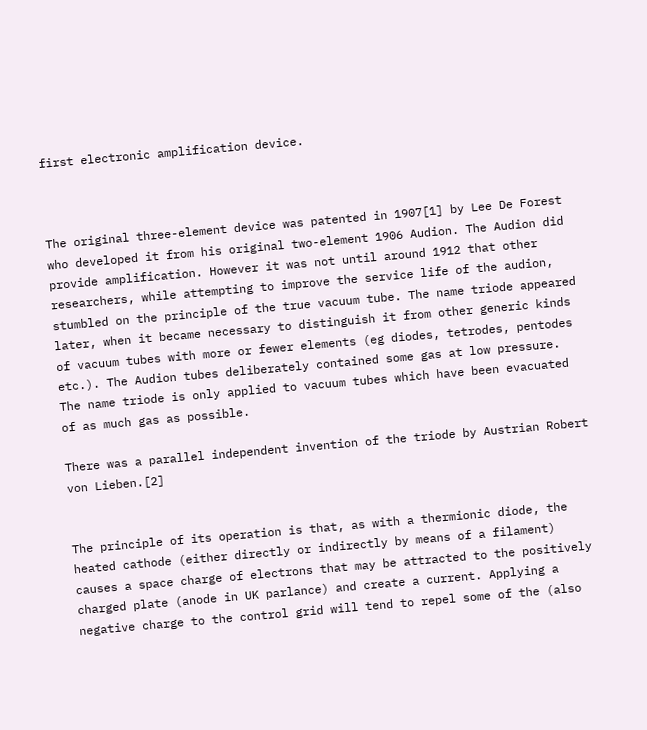first electronic amplification device.



The original three-element device was patented in 1907[1] by Lee De Forest who developed it from his original two-element 1906 Audion. The Audion did provide amplification. However it was not until around 1912 that other researchers, while attempting to improve the service life of the audion, stumbled on the principle of the true vacuum tube. The name triode appeared later, when it became necessary to distinguish it from other generic kinds of vacuum tubes with more or fewer elements (eg diodes, tetrodes, pentodes etc.). The Audion tubes deliberately contained some gas at low pressure. The name triode is only applied to vacuum tubes which have been evacuated of as much gas as possible.

There was a parallel independent invention of the triode by Austrian Robert von Lieben.[2]


The principle of its operation is that, as with a thermionic diode, the heated cathode (either directly or indirectly by means of a filament) causes a space charge of electrons that may be attracted to the positively charged plate (anode in UK parlance) and create a current. Applying a negative charge to the control grid will tend to repel some of the (also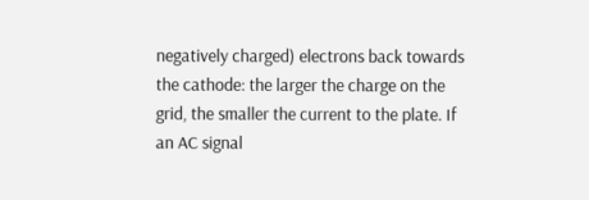negatively charged) electrons back towards the cathode: the larger the charge on the grid, the smaller the current to the plate. If an AC signal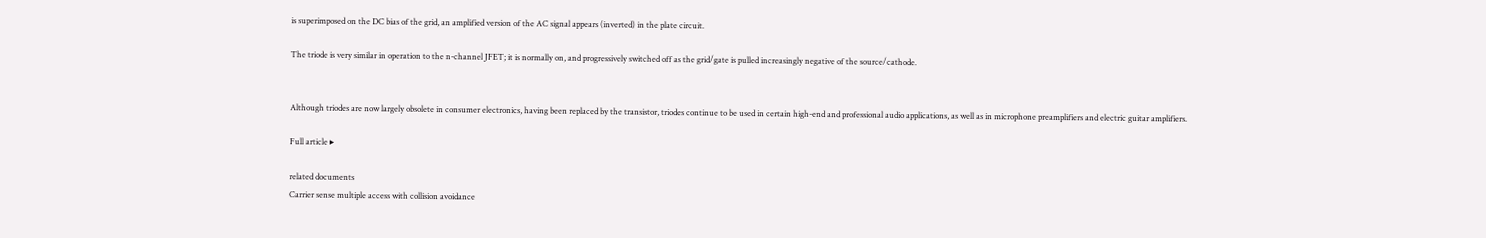is superimposed on the DC bias of the grid, an amplified version of the AC signal appears (inverted) in the plate circuit.

The triode is very similar in operation to the n-channel JFET; it is normally on, and progressively switched off as the grid/gate is pulled increasingly negative of the source/cathode.


Although triodes are now largely obsolete in consumer electronics, having been replaced by the transistor, triodes continue to be used in certain high-end and professional audio applications, as well as in microphone preamplifiers and electric guitar amplifiers.

Full article ▸

related documents
Carrier sense multiple access with collision avoidance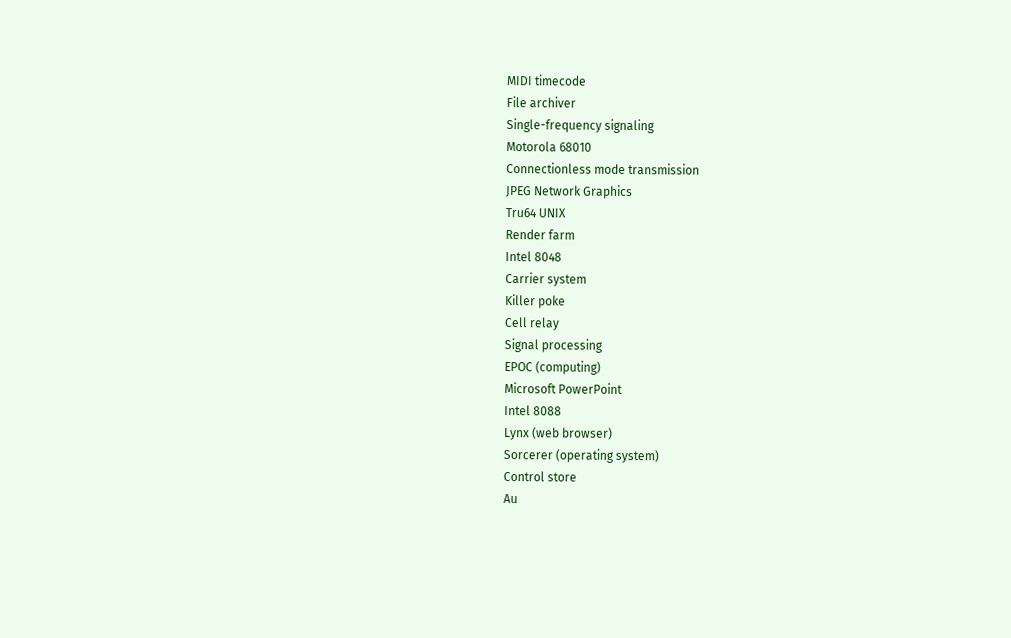MIDI timecode
File archiver
Single-frequency signaling
Motorola 68010
Connectionless mode transmission
JPEG Network Graphics
Tru64 UNIX
Render farm
Intel 8048
Carrier system
Killer poke
Cell relay
Signal processing
EPOC (computing)
Microsoft PowerPoint
Intel 8088
Lynx (web browser)
Sorcerer (operating system)
Control store
Au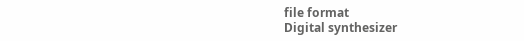file format
Digital synthesizer